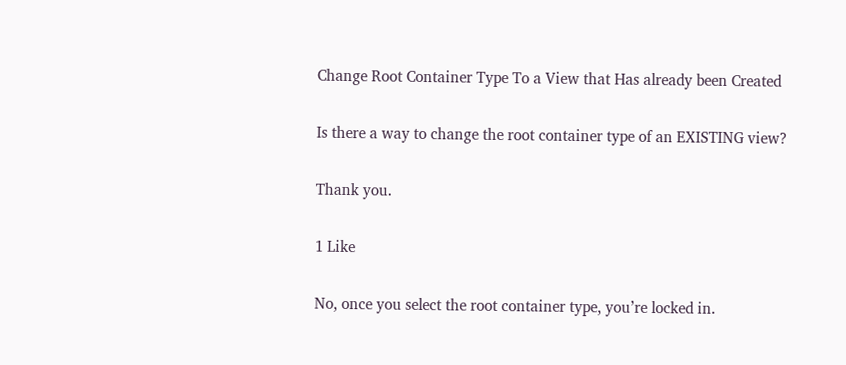Change Root Container Type To a View that Has already been Created

Is there a way to change the root container type of an EXISTING view?

Thank you.

1 Like

No, once you select the root container type, you’re locked in.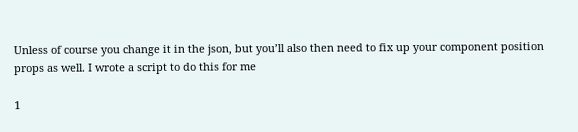Unless of course you change it in the json, but you’ll also then need to fix up your component position props as well. I wrote a script to do this for me

1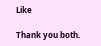Like

Thank you both.